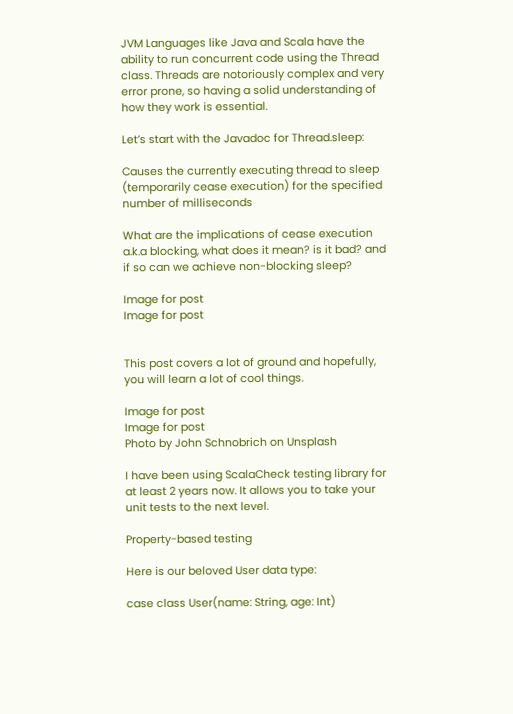JVM Languages like Java and Scala have the ability to run concurrent code using the Thread class. Threads are notoriously complex and very error prone, so having a solid understanding of how they work is essential.

Let’s start with the Javadoc for Thread.sleep:

Causes the currently executing thread to sleep (temporarily cease execution) for the specified number of milliseconds

What are the implications of cease execution a.k.a blocking, what does it mean? is it bad? and if so can we achieve non-blocking sleep?

Image for post
Image for post


This post covers a lot of ground and hopefully, you will learn a lot of cool things.

Image for post
Image for post
Photo by John Schnobrich on Unsplash

I have been using ScalaCheck testing library for at least 2 years now. It allows you to take your unit tests to the next level.

Property-based testing

Here is our beloved User data type:

case class User(name: String, age: Int)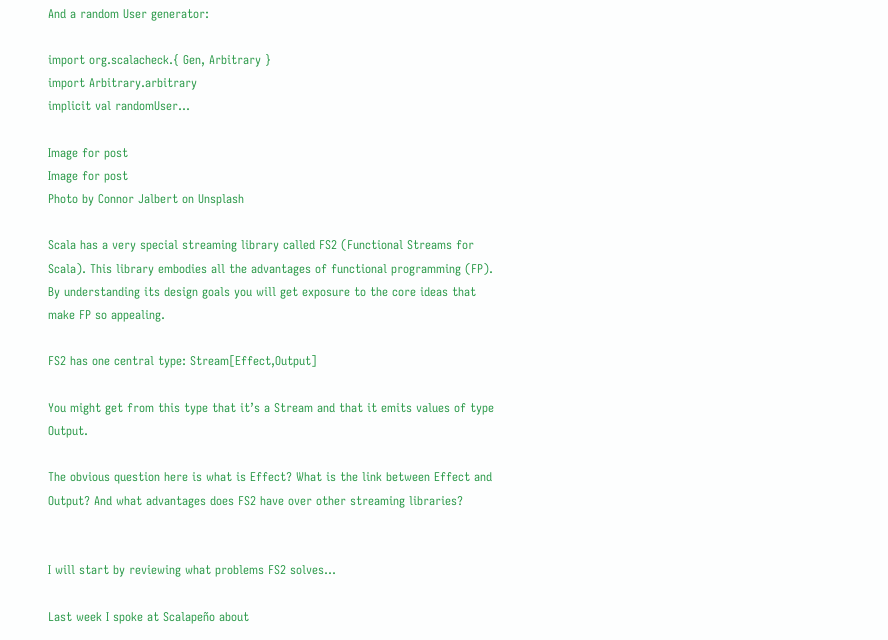And a random User generator:

import org.scalacheck.{ Gen, Arbitrary }
import Arbitrary.arbitrary
implicit val randomUser…

Image for post
Image for post
Photo by Connor Jalbert on Unsplash

Scala has a very special streaming library called FS2 (Functional Streams for Scala). This library embodies all the advantages of functional programming (FP). By understanding its design goals you will get exposure to the core ideas that make FP so appealing.

FS2 has one central type: Stream[Effect,Output]

You might get from this type that it’s a Stream and that it emits values of type Output.

The obvious question here is what is Effect? What is the link between Effect and Output? And what advantages does FS2 have over other streaming libraries?


I will start by reviewing what problems FS2 solves…

Last week I spoke at Scalapeño about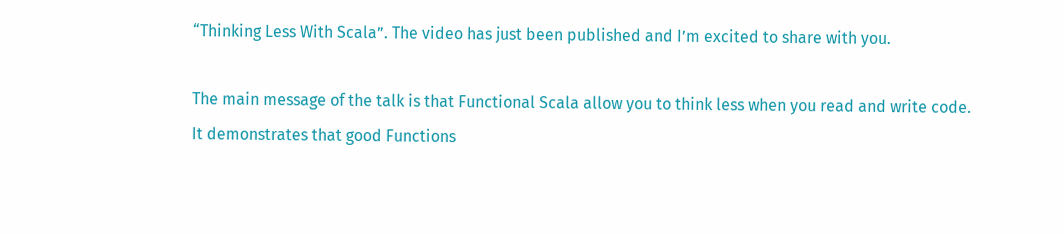“Thinking Less With Scala”. The video has just been published and I’m excited to share with you.

The main message of the talk is that Functional Scala allow you to think less when you read and write code. It demonstrates that good Functions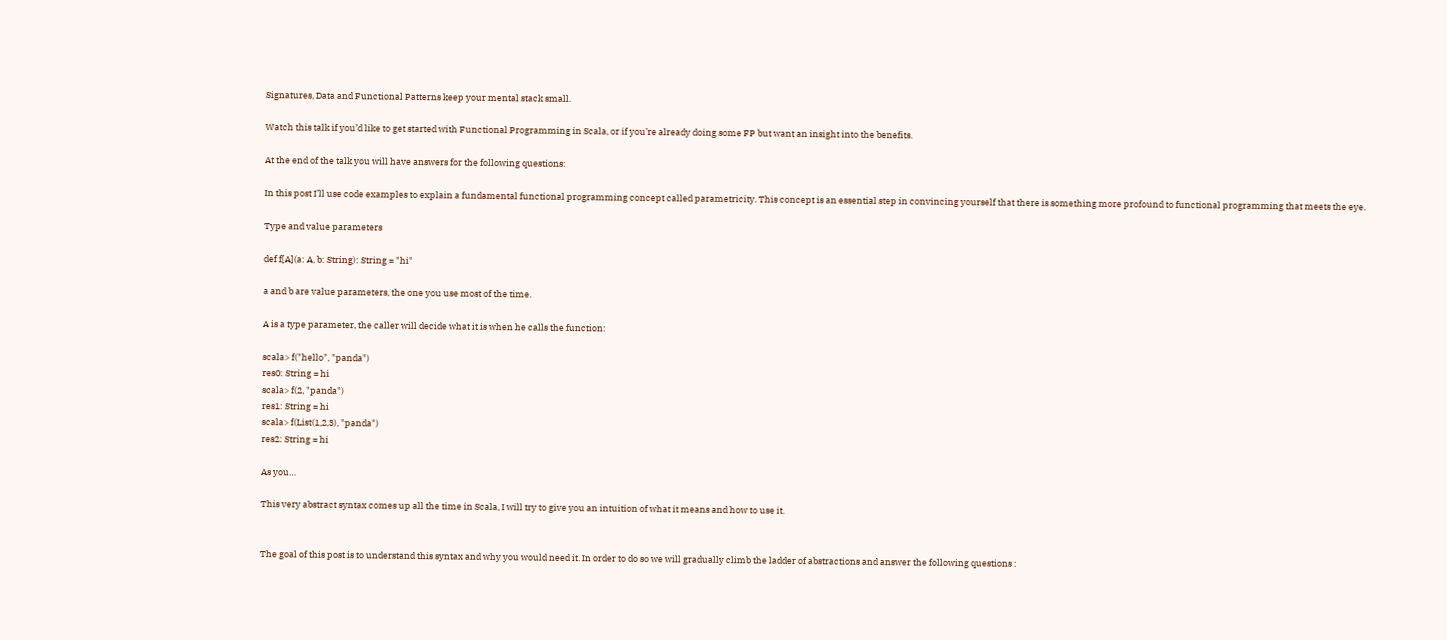Signatures, Data and Functional Patterns keep your mental stack small.

Watch this talk if you’d like to get started with Functional Programming in Scala, or if you’re already doing some FP but want an insight into the benefits.

At the end of the talk you will have answers for the following questions:

In this post I’ll use code examples to explain a fundamental functional programming concept called parametricity. This concept is an essential step in convincing yourself that there is something more profound to functional programming that meets the eye.

Type and value parameters

def f[A](a: A, b: String): String = "hi"

a and b are value parameters, the one you use most of the time.

A is a type parameter, the caller will decide what it is when he calls the function:

scala> f("hello", "panda")
res0: String = hi
scala> f(2, "panda")
res1: String = hi
scala> f(List(1,2,3), "panda")
res2: String = hi

As you…

This very abstract syntax comes up all the time in Scala, I will try to give you an intuition of what it means and how to use it.


The goal of this post is to understand this syntax and why you would need it. In order to do so we will gradually climb the ladder of abstractions and answer the following questions :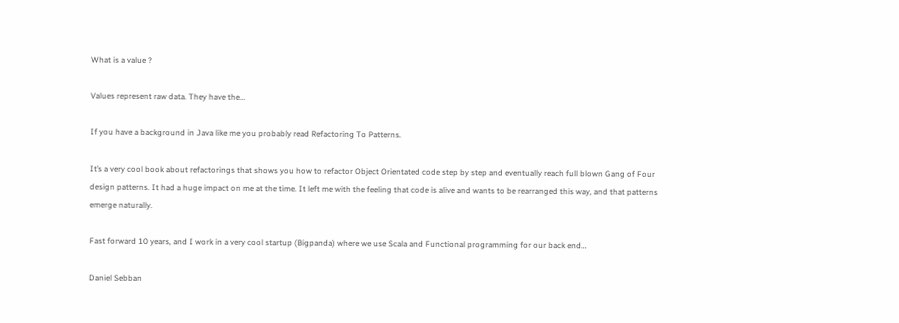What is a value ?

Values represent raw data. They have the…

If you have a background in Java like me you probably read Refactoring To Patterns.

It’s a very cool book about refactorings that shows you how to refactor Object Orientated code step by step and eventually reach full blown Gang of Four design patterns. It had a huge impact on me at the time. It left me with the feeling that code is alive and wants to be rearranged this way, and that patterns emerge naturally.

Fast forward 10 years, and I work in a very cool startup (Bigpanda) where we use Scala and Functional programming for our back end…

Daniel Sebban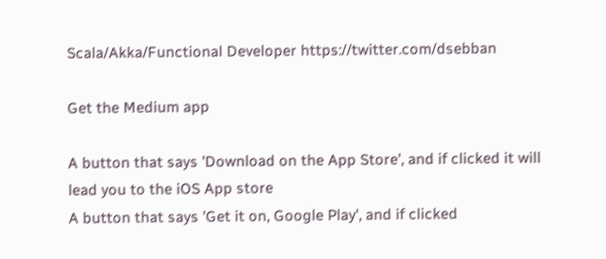Scala/Akka/Functional Developer https://twitter.com/dsebban

Get the Medium app

A button that says 'Download on the App Store', and if clicked it will lead you to the iOS App store
A button that says 'Get it on, Google Play', and if clicked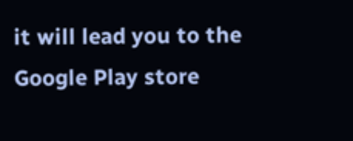it will lead you to the Google Play store